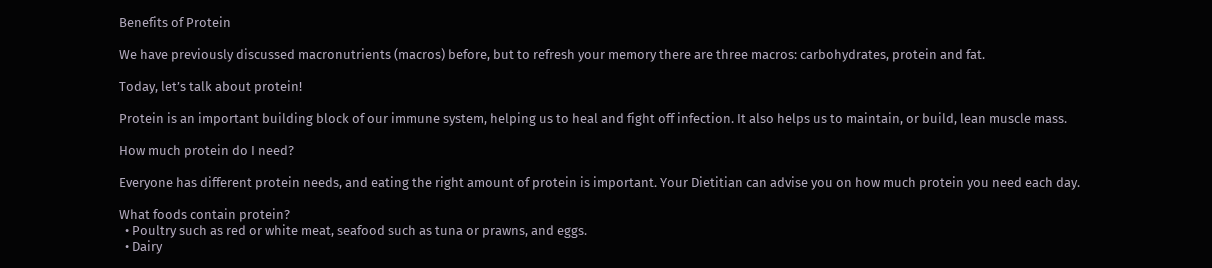Benefits of Protein

We have previously discussed macronutrients (macros) before, but to refresh your memory there are three macros: carbohydrates, protein and fat.

Today, let’s talk about protein!

Protein is an important building block of our immune system, helping us to heal and fight off infection. It also helps us to maintain, or build, lean muscle mass.

How much protein do I need?

Everyone has different protein needs, and eating the right amount of protein is important. Your Dietitian can advise you on how much protein you need each day.

What foods contain protein?
  • Poultry such as red or white meat, seafood such as tuna or prawns, and eggs.
  • Dairy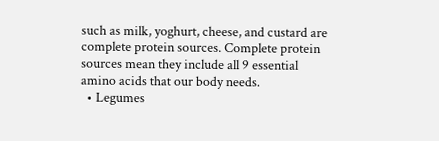such as milk, yoghurt, cheese, and custard are complete protein sources. Complete protein sources mean they include all 9 essential amino acids that our body needs.
  • Legumes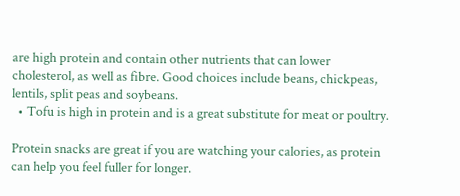are high protein and contain other nutrients that can lower cholesterol, as well as fibre. Good choices include beans, chickpeas, lentils, split peas and soybeans.
  • Tofu is high in protein and is a great substitute for meat or poultry.

Protein snacks are great if you are watching your calories, as protein can help you feel fuller for longer.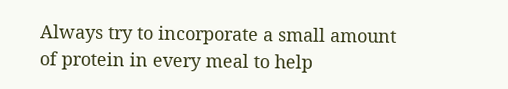Always try to incorporate a small amount of protein in every meal to help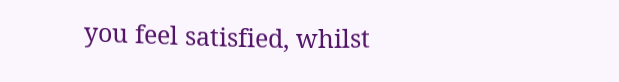you feel satisfied, whilst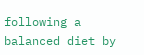following a balanced diet by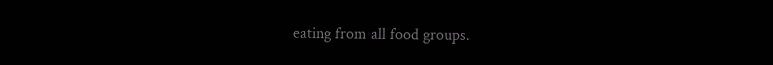eating from all food groups.